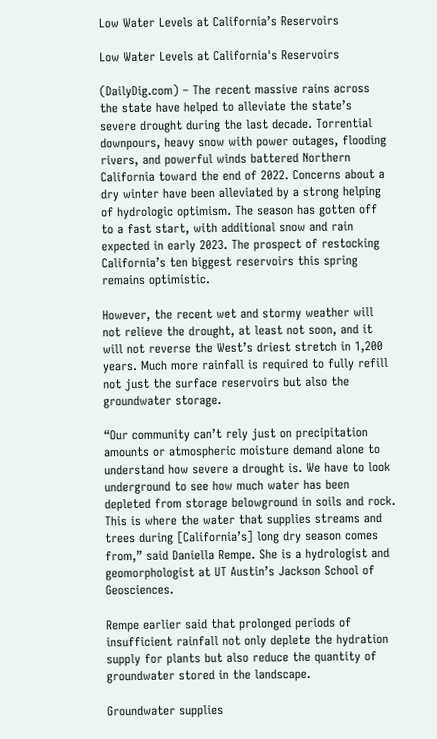Low Water Levels at California’s Reservoirs

Low Water Levels at California's Reservoirs

(DailyDig.com) – The recent massive rains across the state have helped to alleviate the state’s severe drought during the last decade. Torrential downpours, heavy snow with power outages, flooding rivers, and powerful winds battered Northern California toward the end of 2022. Concerns about a dry winter have been alleviated by a strong helping of hydrologic optimism. The season has gotten off to a fast start, with additional snow and rain expected in early 2023. The prospect of restocking California’s ten biggest reservoirs this spring remains optimistic.

However, the recent wet and stormy weather will not relieve the drought, at least not soon, and it will not reverse the West’s driest stretch in 1,200 years. Much more rainfall is required to fully refill not just the surface reservoirs but also the groundwater storage.

“Our community can’t rely just on precipitation amounts or atmospheric moisture demand alone to understand how severe a drought is. We have to look underground to see how much water has been depleted from storage belowground in soils and rock. This is where the water that supplies streams and trees during [California’s] long dry season comes from,” said Daniella Rempe. She is a hydrologist and geomorphologist at UT Austin’s Jackson School of Geosciences.

Rempe earlier said that prolonged periods of insufficient rainfall not only deplete the hydration supply for plants but also reduce the quantity of groundwater stored in the landscape.

Groundwater supplies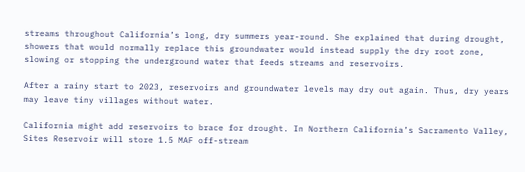streams throughout California’s long, dry summers year-round. She explained that during drought, showers that would normally replace this groundwater would instead supply the dry root zone, slowing or stopping the underground water that feeds streams and reservoirs.

After a rainy start to 2023, reservoirs and groundwater levels may dry out again. Thus, dry years may leave tiny villages without water.

California might add reservoirs to brace for drought. In Northern California’s Sacramento Valley, Sites Reservoir will store 1.5 MAF off-stream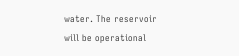water. The reservoir will be operational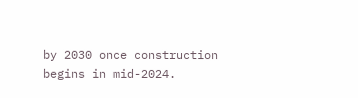by 2030 once construction begins in mid-2024.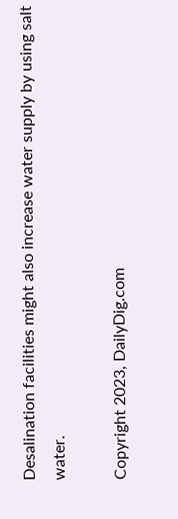Desalination facilities might also increase water supply by using salt water.

Copyright 2023, DailyDig.com